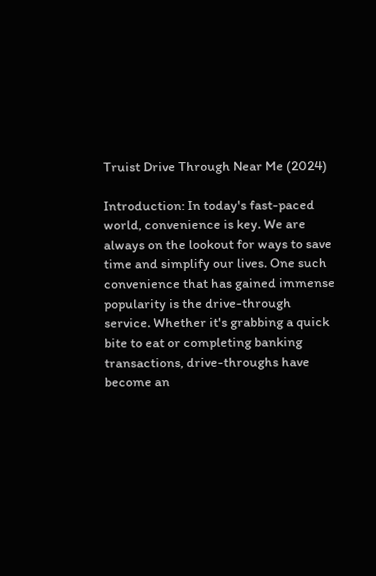Truist Drive Through Near Me (2024)

Introduction: In today's fast-paced world, convenience is key. We are always on the lookout for ways to save time and simplify our lives. One such convenience that has gained immense popularity is the drive-through service. Whether it's grabbing a quick bite to eat or completing banking transactions, drive-throughs have become an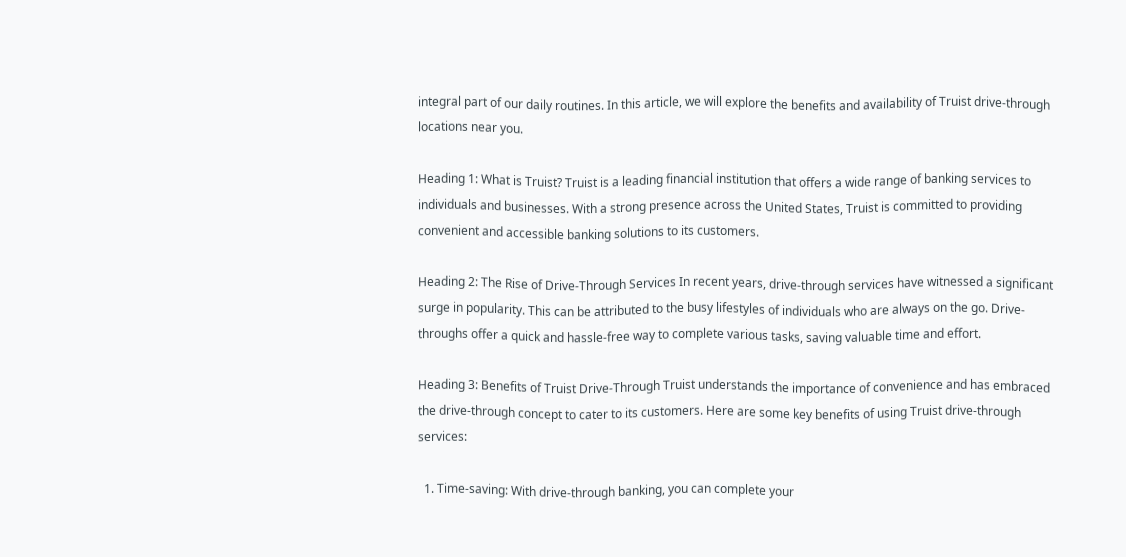integral part of our daily routines. In this article, we will explore the benefits and availability of Truist drive-through locations near you.

Heading 1: What is Truist? Truist is a leading financial institution that offers a wide range of banking services to individuals and businesses. With a strong presence across the United States, Truist is committed to providing convenient and accessible banking solutions to its customers.

Heading 2: The Rise of Drive-Through Services In recent years, drive-through services have witnessed a significant surge in popularity. This can be attributed to the busy lifestyles of individuals who are always on the go. Drive-throughs offer a quick and hassle-free way to complete various tasks, saving valuable time and effort.

Heading 3: Benefits of Truist Drive-Through Truist understands the importance of convenience and has embraced the drive-through concept to cater to its customers. Here are some key benefits of using Truist drive-through services:

  1. Time-saving: With drive-through banking, you can complete your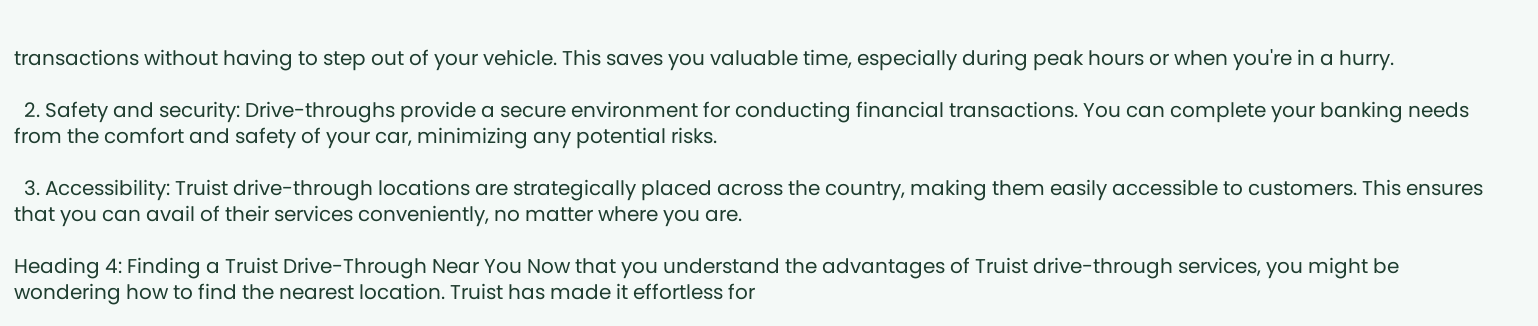transactions without having to step out of your vehicle. This saves you valuable time, especially during peak hours or when you're in a hurry.

  2. Safety and security: Drive-throughs provide a secure environment for conducting financial transactions. You can complete your banking needs from the comfort and safety of your car, minimizing any potential risks.

  3. Accessibility: Truist drive-through locations are strategically placed across the country, making them easily accessible to customers. This ensures that you can avail of their services conveniently, no matter where you are.

Heading 4: Finding a Truist Drive-Through Near You Now that you understand the advantages of Truist drive-through services, you might be wondering how to find the nearest location. Truist has made it effortless for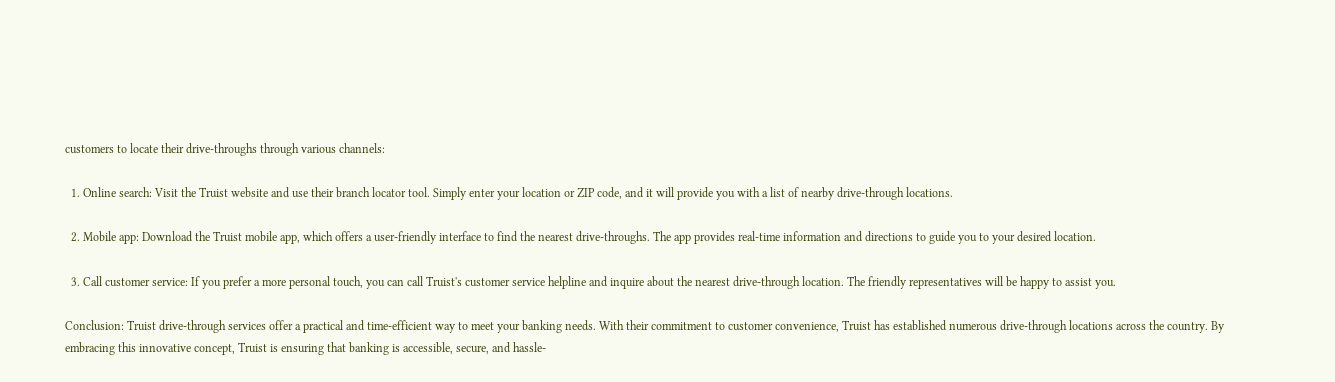customers to locate their drive-throughs through various channels:

  1. Online search: Visit the Truist website and use their branch locator tool. Simply enter your location or ZIP code, and it will provide you with a list of nearby drive-through locations.

  2. Mobile app: Download the Truist mobile app, which offers a user-friendly interface to find the nearest drive-throughs. The app provides real-time information and directions to guide you to your desired location.

  3. Call customer service: If you prefer a more personal touch, you can call Truist's customer service helpline and inquire about the nearest drive-through location. The friendly representatives will be happy to assist you.

Conclusion: Truist drive-through services offer a practical and time-efficient way to meet your banking needs. With their commitment to customer convenience, Truist has established numerous drive-through locations across the country. By embracing this innovative concept, Truist is ensuring that banking is accessible, secure, and hassle-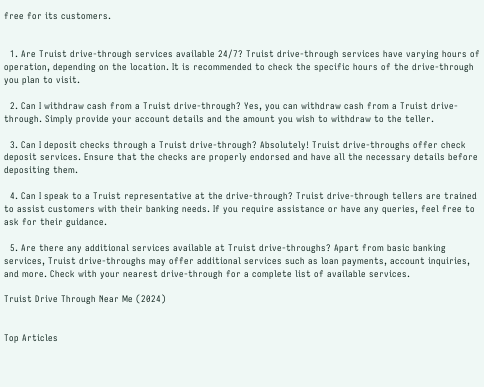free for its customers.


  1. Are Truist drive-through services available 24/7? Truist drive-through services have varying hours of operation, depending on the location. It is recommended to check the specific hours of the drive-through you plan to visit.

  2. Can I withdraw cash from a Truist drive-through? Yes, you can withdraw cash from a Truist drive-through. Simply provide your account details and the amount you wish to withdraw to the teller.

  3. Can I deposit checks through a Truist drive-through? Absolutely! Truist drive-throughs offer check deposit services. Ensure that the checks are properly endorsed and have all the necessary details before depositing them.

  4. Can I speak to a Truist representative at the drive-through? Truist drive-through tellers are trained to assist customers with their banking needs. If you require assistance or have any queries, feel free to ask for their guidance.

  5. Are there any additional services available at Truist drive-throughs? Apart from basic banking services, Truist drive-throughs may offer additional services such as loan payments, account inquiries, and more. Check with your nearest drive-through for a complete list of available services.

Truist Drive Through Near Me (2024)


Top Articles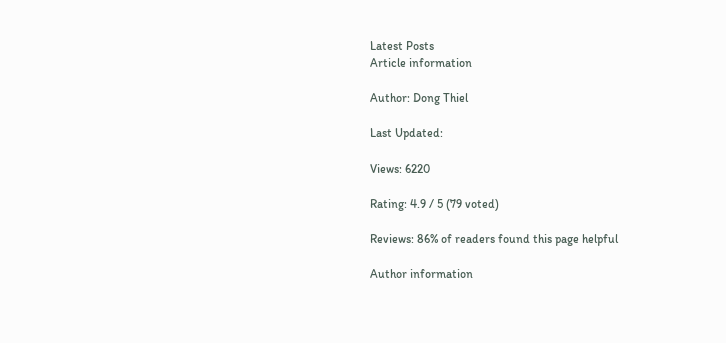Latest Posts
Article information

Author: Dong Thiel

Last Updated:

Views: 6220

Rating: 4.9 / 5 (79 voted)

Reviews: 86% of readers found this page helpful

Author information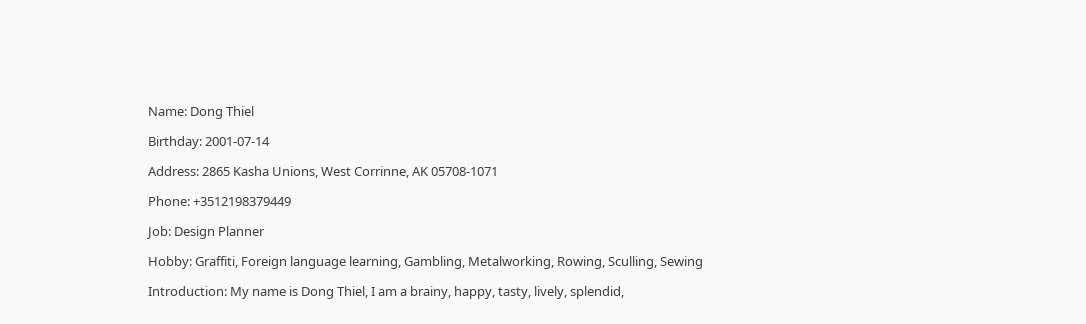Name: Dong Thiel

Birthday: 2001-07-14

Address: 2865 Kasha Unions, West Corrinne, AK 05708-1071

Phone: +3512198379449

Job: Design Planner

Hobby: Graffiti, Foreign language learning, Gambling, Metalworking, Rowing, Sculling, Sewing

Introduction: My name is Dong Thiel, I am a brainy, happy, tasty, lively, splendid,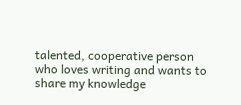talented, cooperative person who loves writing and wants to share my knowledge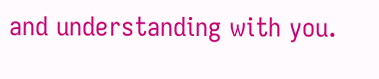and understanding with you.